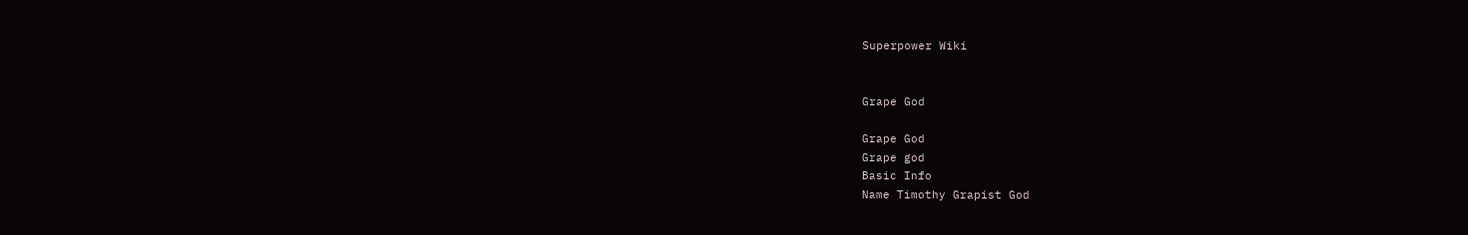Superpower Wiki


Grape God

Grape God
Grape god
Basic Info
Name Timothy Grapist God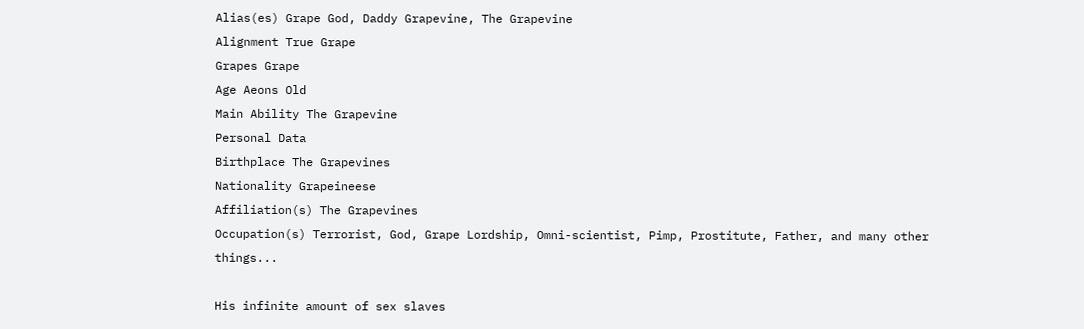Alias(es) Grape God, Daddy Grapevine, The Grapevine
Alignment True Grape
Grapes Grape
Age Aeons Old
Main Ability The Grapevine
Personal Data
Birthplace The Grapevines
Nationality Grapeineese
Affiliation(s) The Grapevines
Occupation(s) Terrorist, God, Grape Lordship, Omni-scientist, Pimp, Prostitute, Father, and many other things...

His infinite amount of sex slaves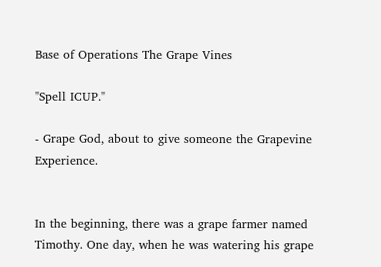Base of Operations The Grape Vines

"Spell ICUP."

- Grape God, about to give someone the Grapevine Experience.


In the beginning, there was a grape farmer named Timothy. One day, when he was watering his grape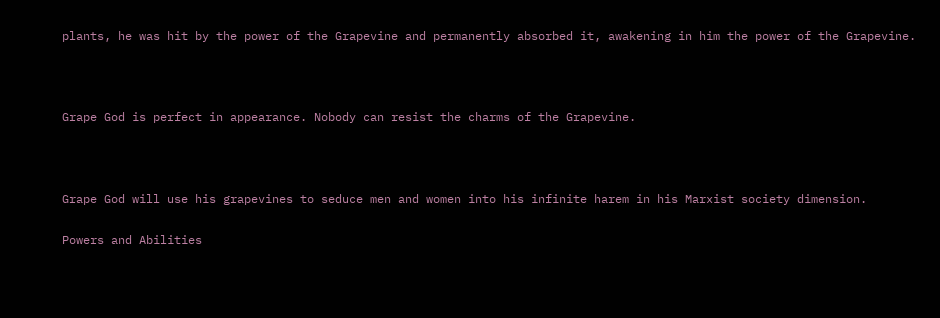plants, he was hit by the power of the Grapevine and permanently absorbed it, awakening in him the power of the Grapevine.



Grape God is perfect in appearance. Nobody can resist the charms of the Grapevine.



Grape God will use his grapevines to seduce men and women into his infinite harem in his Marxist society dimension.

Powers and Abilities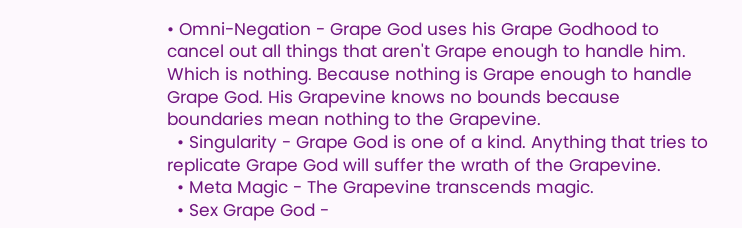• Omni-Negation - Grape God uses his Grape Godhood to cancel out all things that aren't Grape enough to handle him. Which is nothing. Because nothing is Grape enough to handle Grape God. His Grapevine knows no bounds because boundaries mean nothing to the Grapevine.
  • Singularity - Grape God is one of a kind. Anything that tries to replicate Grape God will suffer the wrath of the Grapevine.
  • Meta Magic - The Grapevine transcends magic.
  • Sex Grape God -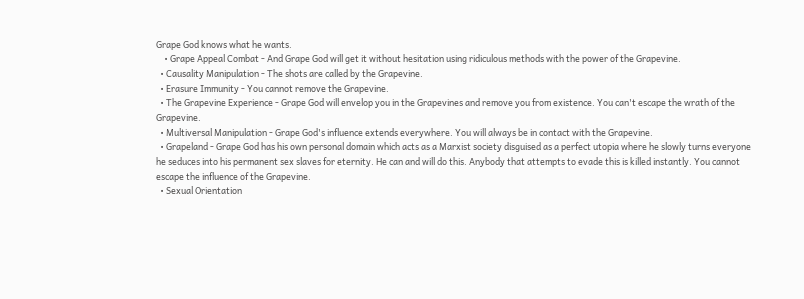Grape God knows what he wants.
    • Grape Appeal Combat - And Grape God will get it without hesitation using ridiculous methods with the power of the Grapevine.
  • Causality Manipulation - The shots are called by the Grapevine.
  • Erasure Immunity - You cannot remove the Grapevine.
  • The Grapevine Experience - Grape God will envelop you in the Grapevines and remove you from existence. You can't escape the wrath of the Grapevine.
  • Multiversal Manipulation - Grape God's influence extends everywhere. You will always be in contact with the Grapevine.
  • Grapeland - Grape God has his own personal domain which acts as a Marxist society disguised as a perfect utopia where he slowly turns everyone he seduces into his permanent sex slaves for eternity. He can and will do this. Anybody that attempts to evade this is killed instantly. You cannot escape the influence of the Grapevine.
  • Sexual Orientation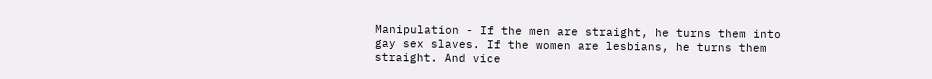Manipulation - If the men are straight, he turns them into gay sex slaves. If the women are lesbians, he turns them straight. And vice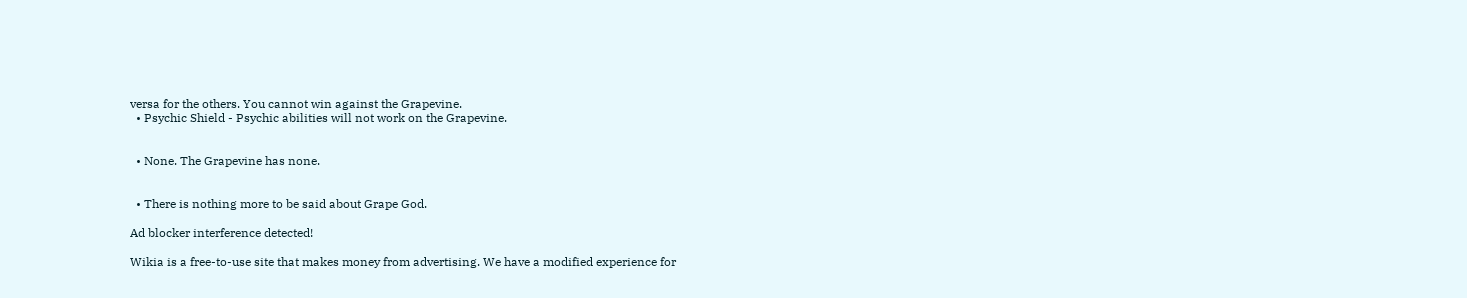versa for the others. You cannot win against the Grapevine.
  • Psychic Shield - Psychic abilities will not work on the Grapevine.


  • None. The Grapevine has none.


  • There is nothing more to be said about Grape God.

Ad blocker interference detected!

Wikia is a free-to-use site that makes money from advertising. We have a modified experience for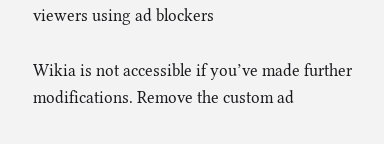viewers using ad blockers

Wikia is not accessible if you’ve made further modifications. Remove the custom ad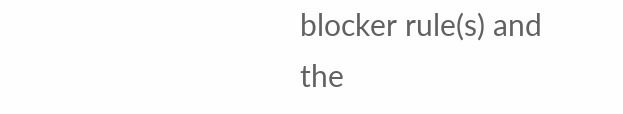blocker rule(s) and the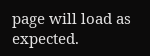page will load as expected.